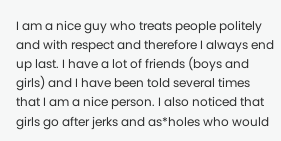I am a nice guy who treats people politely and with respect and therefore I always end up last. I have a lot of friends (boys and girls) and I have been told several times that I am a nice person. I also noticed that girls go after jerks and as*holes who would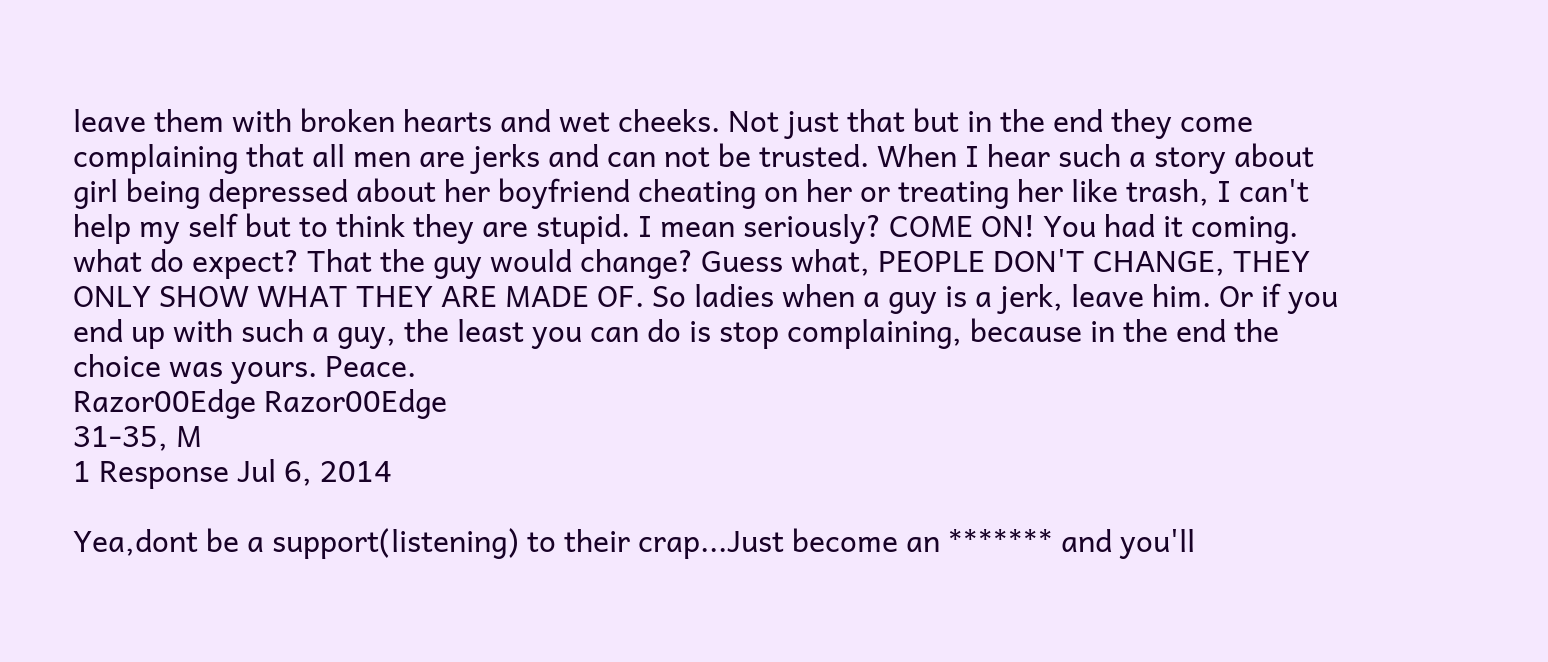leave them with broken hearts and wet cheeks. Not just that but in the end they come complaining that all men are jerks and can not be trusted. When I hear such a story about girl being depressed about her boyfriend cheating on her or treating her like trash, I can't help my self but to think they are stupid. I mean seriously? COME ON! You had it coming. what do expect? That the guy would change? Guess what, PEOPLE DON'T CHANGE, THEY ONLY SHOW WHAT THEY ARE MADE OF. So ladies when a guy is a jerk, leave him. Or if you end up with such a guy, the least you can do is stop complaining, because in the end the choice was yours. Peace.
Razor00Edge Razor00Edge
31-35, M
1 Response Jul 6, 2014

Yea,dont be a support(listening) to their crap...Just become an ******* and you'll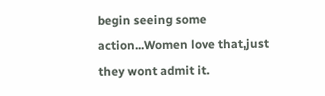begin seeing some action...Women love that,just they wont admit it.